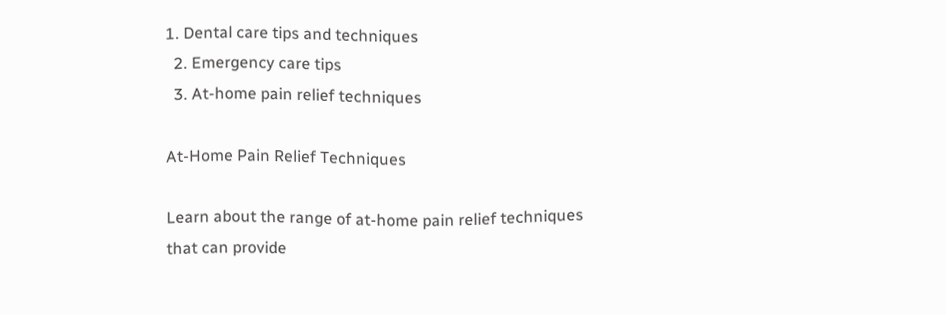1. Dental care tips and techniques
  2. Emergency care tips
  3. At-home pain relief techniques

At-Home Pain Relief Techniques

Learn about the range of at-home pain relief techniques that can provide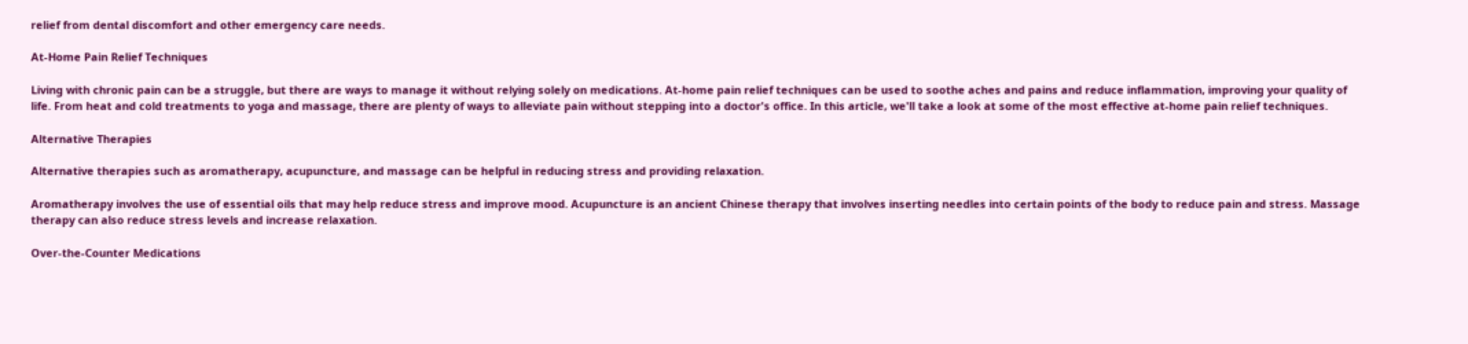relief from dental discomfort and other emergency care needs.

At-Home Pain Relief Techniques

Living with chronic pain can be a struggle, but there are ways to manage it without relying solely on medications. At-home pain relief techniques can be used to soothe aches and pains and reduce inflammation, improving your quality of life. From heat and cold treatments to yoga and massage, there are plenty of ways to alleviate pain without stepping into a doctor's office. In this article, we'll take a look at some of the most effective at-home pain relief techniques.

Alternative Therapies

Alternative therapies such as aromatherapy, acupuncture, and massage can be helpful in reducing stress and providing relaxation.

Aromatherapy involves the use of essential oils that may help reduce stress and improve mood. Acupuncture is an ancient Chinese therapy that involves inserting needles into certain points of the body to reduce pain and stress. Massage therapy can also reduce stress levels and increase relaxation.

Over-the-Counter Medications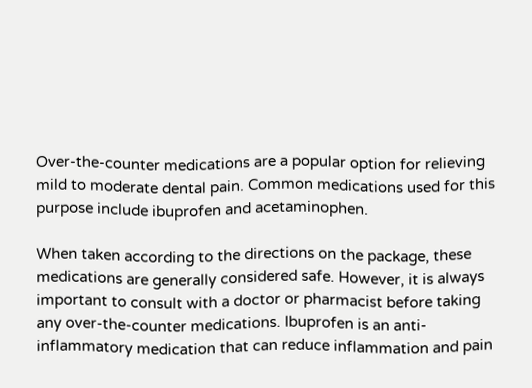Over-the-counter medications are a popular option for relieving mild to moderate dental pain. Common medications used for this purpose include ibuprofen and acetaminophen.

When taken according to the directions on the package, these medications are generally considered safe. However, it is always important to consult with a doctor or pharmacist before taking any over-the-counter medications. Ibuprofen is an anti-inflammatory medication that can reduce inflammation and pain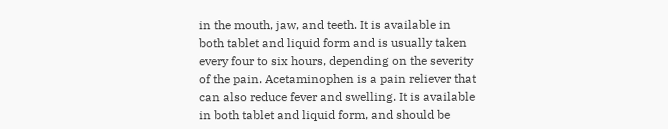in the mouth, jaw, and teeth. It is available in both tablet and liquid form and is usually taken every four to six hours, depending on the severity of the pain. Acetaminophen is a pain reliever that can also reduce fever and swelling. It is available in both tablet and liquid form, and should be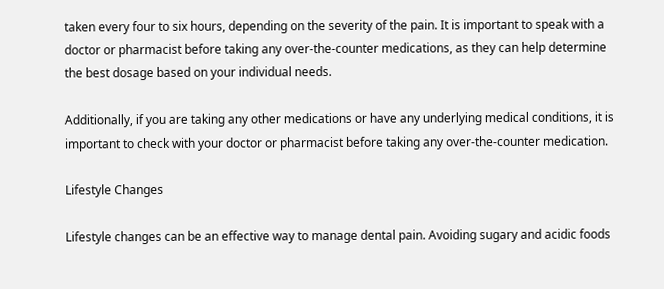taken every four to six hours, depending on the severity of the pain. It is important to speak with a doctor or pharmacist before taking any over-the-counter medications, as they can help determine the best dosage based on your individual needs.

Additionally, if you are taking any other medications or have any underlying medical conditions, it is important to check with your doctor or pharmacist before taking any over-the-counter medication.

Lifestyle Changes

Lifestyle changes can be an effective way to manage dental pain. Avoiding sugary and acidic foods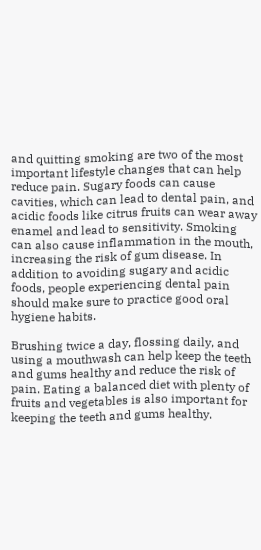and quitting smoking are two of the most important lifestyle changes that can help reduce pain. Sugary foods can cause cavities, which can lead to dental pain, and acidic foods like citrus fruits can wear away enamel and lead to sensitivity. Smoking can also cause inflammation in the mouth, increasing the risk of gum disease. In addition to avoiding sugary and acidic foods, people experiencing dental pain should make sure to practice good oral hygiene habits.

Brushing twice a day, flossing daily, and using a mouthwash can help keep the teeth and gums healthy and reduce the risk of pain. Eating a balanced diet with plenty of fruits and vegetables is also important for keeping the teeth and gums healthy.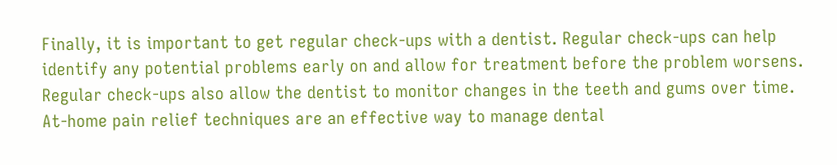Finally, it is important to get regular check-ups with a dentist. Regular check-ups can help identify any potential problems early on and allow for treatment before the problem worsens. Regular check-ups also allow the dentist to monitor changes in the teeth and gums over time. At-home pain relief techniques are an effective way to manage dental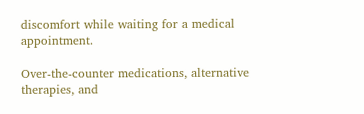discomfort while waiting for a medical appointment.

Over-the-counter medications, alternative therapies, and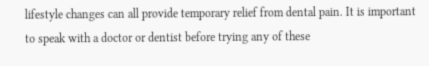lifestyle changes can all provide temporary relief from dental pain. It is important to speak with a doctor or dentist before trying any of these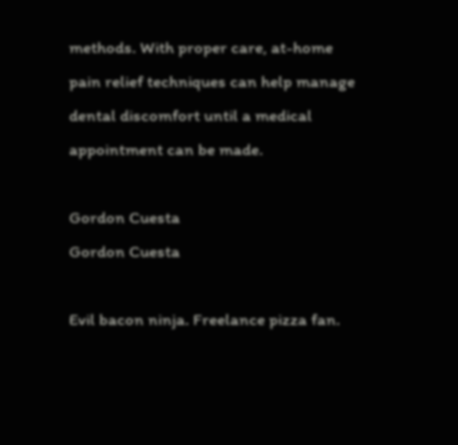methods. With proper care, at-home pain relief techniques can help manage dental discomfort until a medical appointment can be made.

Gordon Cuesta
Gordon Cuesta

Evil bacon ninja. Freelance pizza fan.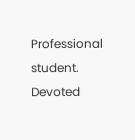Professional student. Devoted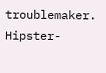troublemaker. Hipster-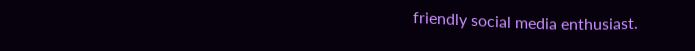friendly social media enthusiast.